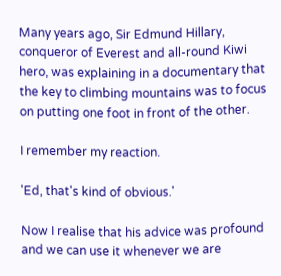Many years ago, Sir Edmund Hillary, conqueror of Everest and all-round Kiwi hero, was explaining in a documentary that the key to climbing mountains was to focus on putting one foot in front of the other.

I remember my reaction.

'Ed, that's kind of obvious.'

Now I realise that his advice was profound and we can use it whenever we are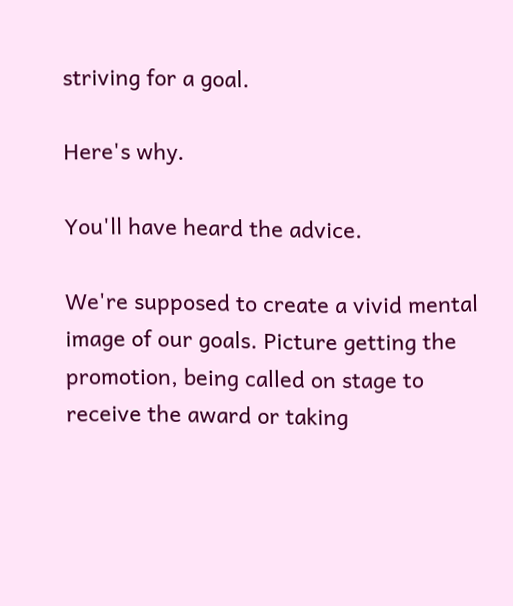striving for a goal.

Here's why.

You'll have heard the advice.

We're supposed to create a vivid mental image of our goals. Picture getting the promotion, being called on stage to receive the award or taking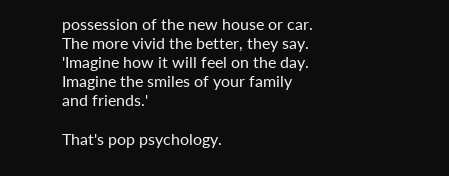possession of the new house or car. The more vivid the better, they say. 'Imagine how it will feel on the day. Imagine the smiles of your family and friends.'

That's pop psychology.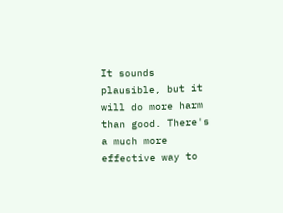It sounds plausible, but it will do more harm than good. There's a much more effective way to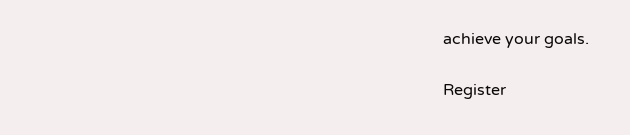achieve your goals.

Register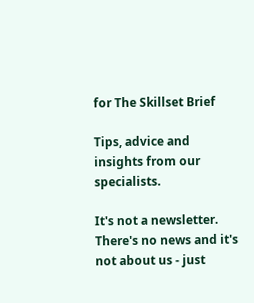for The Skillset Brief

Tips, advice and insights from our specialists.

It's not a newsletter. There's no news and it's not about us - just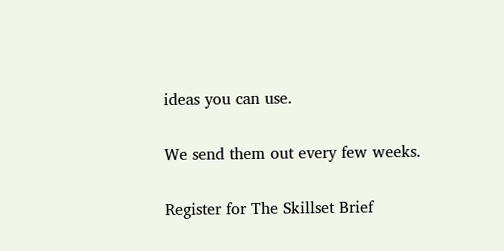ideas you can use.

We send them out every few weeks.

Register for The Skillset Brief